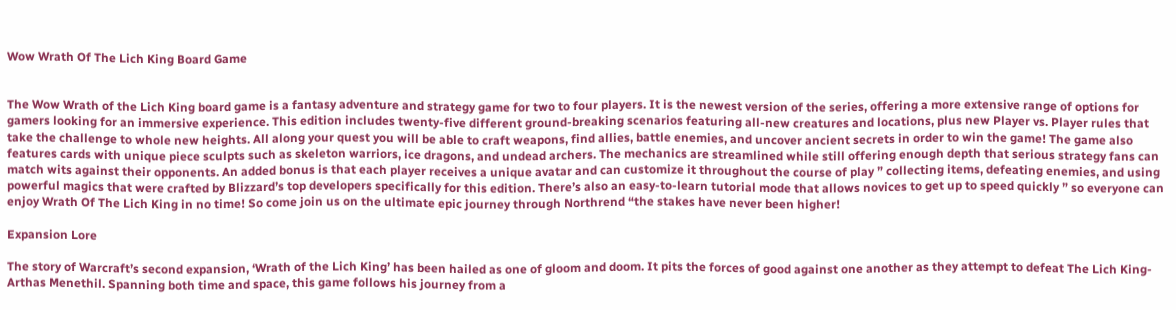Wow Wrath Of The Lich King Board Game


The Wow Wrath of the Lich King board game is a fantasy adventure and strategy game for two to four players. It is the newest version of the series, offering a more extensive range of options for gamers looking for an immersive experience. This edition includes twenty-five different ground-breaking scenarios featuring all-new creatures and locations, plus new Player vs. Player rules that take the challenge to whole new heights. All along your quest you will be able to craft weapons, find allies, battle enemies, and uncover ancient secrets in order to win the game! The game also features cards with unique piece sculpts such as skeleton warriors, ice dragons, and undead archers. The mechanics are streamlined while still offering enough depth that serious strategy fans can match wits against their opponents. An added bonus is that each player receives a unique avatar and can customize it throughout the course of play ” collecting items, defeating enemies, and using powerful magics that were crafted by Blizzard’s top developers specifically for this edition. There’s also an easy-to-learn tutorial mode that allows novices to get up to speed quickly ” so everyone can enjoy Wrath Of The Lich King in no time! So come join us on the ultimate epic journey through Northrend “the stakes have never been higher!

Expansion Lore

The story of Warcraft’s second expansion, ‘Wrath of the Lich King’ has been hailed as one of gloom and doom. It pits the forces of good against one another as they attempt to defeat The Lich King- Arthas Menethil. Spanning both time and space, this game follows his journey from a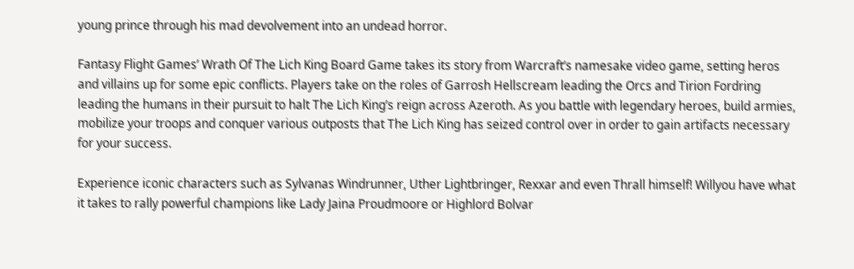young prince through his mad devolvement into an undead horror.

Fantasy Flight Games’ Wrath Of The Lich King Board Game takes its story from Warcraft’s namesake video game, setting heros and villains up for some epic conflicts. Players take on the roles of Garrosh Hellscream leading the Orcs and Tirion Fordring leading the humans in their pursuit to halt The Lich King’s reign across Azeroth. As you battle with legendary heroes, build armies, mobilize your troops and conquer various outposts that The Lich King has seized control over in order to gain artifacts necessary for your success.

Experience iconic characters such as Sylvanas Windrunner, Uther Lightbringer, Rexxar and even Thrall himself! Willyou have what it takes to rally powerful champions like Lady Jaina Proudmoore or Highlord Bolvar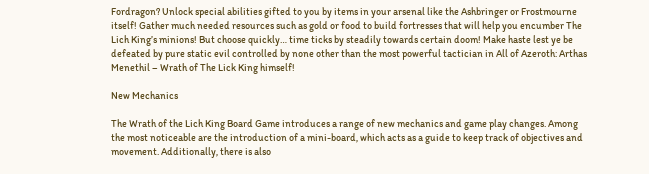Fordragon? Unlock special abilities gifted to you by items in your arsenal like the Ashbringer or Frostmourne itself! Gather much needed resources such as gold or food to build fortresses that will help you encumber The Lich King’s minions! But choose quickly… time ticks by steadily towards certain doom! Make haste lest ye be defeated by pure static evil controlled by none other than the most powerful tactician in All of Azeroth: Arthas Menethil – Wrath of The Lick King himself!

New Mechanics

The Wrath of the Lich King Board Game introduces a range of new mechanics and game play changes. Among the most noticeable are the introduction of a mini-board, which acts as a guide to keep track of objectives and movement. Additionally, there is also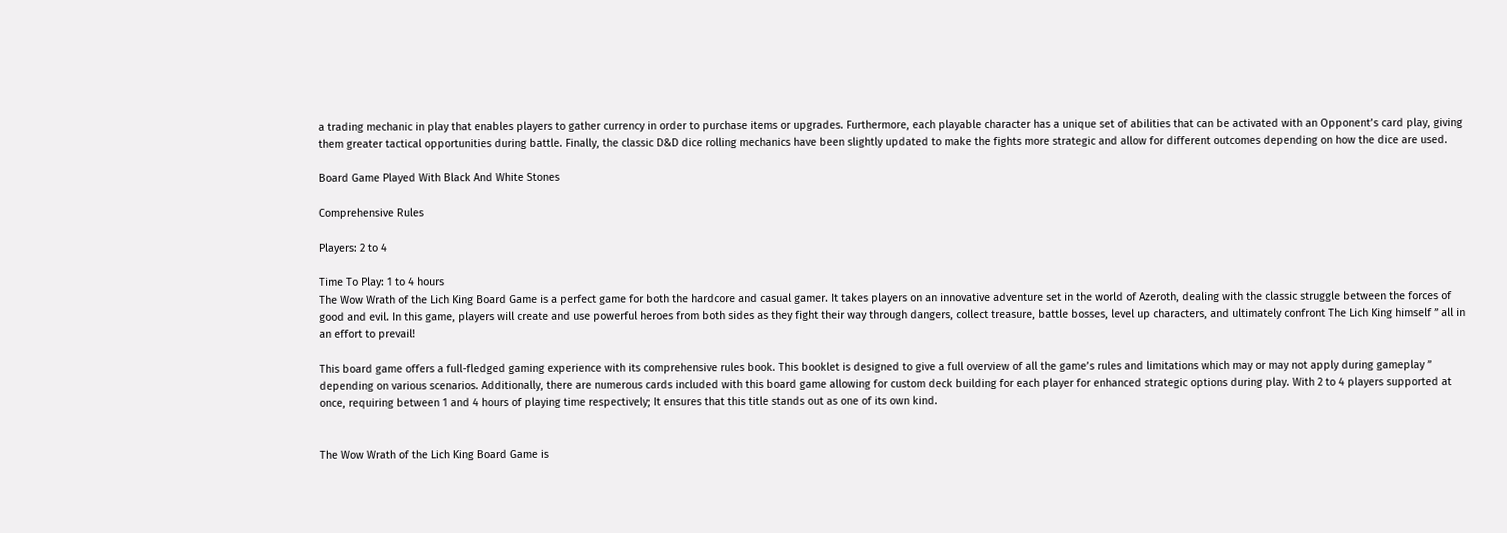a trading mechanic in play that enables players to gather currency in order to purchase items or upgrades. Furthermore, each playable character has a unique set of abilities that can be activated with an Opponent’s card play, giving them greater tactical opportunities during battle. Finally, the classic D&D dice rolling mechanics have been slightly updated to make the fights more strategic and allow for different outcomes depending on how the dice are used.

Board Game Played With Black And White Stones

Comprehensive Rules

Players: 2 to 4

Time To Play: 1 to 4 hours
The Wow Wrath of the Lich King Board Game is a perfect game for both the hardcore and casual gamer. It takes players on an innovative adventure set in the world of Azeroth, dealing with the classic struggle between the forces of good and evil. In this game, players will create and use powerful heroes from both sides as they fight their way through dangers, collect treasure, battle bosses, level up characters, and ultimately confront The Lich King himself ” all in an effort to prevail!

This board game offers a full-fledged gaming experience with its comprehensive rules book. This booklet is designed to give a full overview of all the game’s rules and limitations which may or may not apply during gameplay ” depending on various scenarios. Additionally, there are numerous cards included with this board game allowing for custom deck building for each player for enhanced strategic options during play. With 2 to 4 players supported at once, requiring between 1 and 4 hours of playing time respectively; It ensures that this title stands out as one of its own kind.


The Wow Wrath of the Lich King Board Game is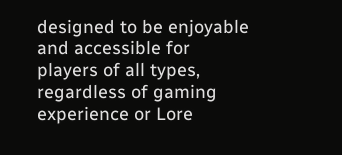designed to be enjoyable and accessible for players of all types, regardless of gaming experience or Lore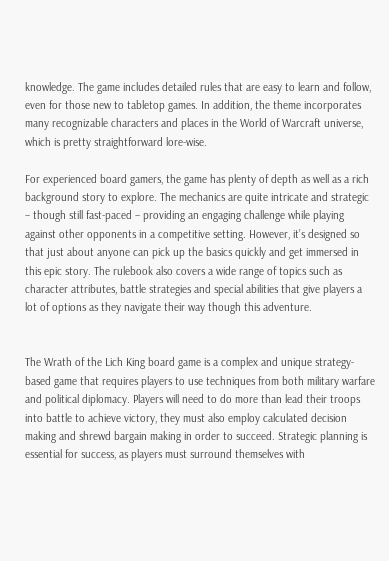knowledge. The game includes detailed rules that are easy to learn and follow, even for those new to tabletop games. In addition, the theme incorporates many recognizable characters and places in the World of Warcraft universe, which is pretty straightforward lore-wise.

For experienced board gamers, the game has plenty of depth as well as a rich background story to explore. The mechanics are quite intricate and strategic – though still fast-paced – providing an engaging challenge while playing against other opponents in a competitive setting. However, it’s designed so that just about anyone can pick up the basics quickly and get immersed in this epic story. The rulebook also covers a wide range of topics such as character attributes, battle strategies and special abilities that give players a lot of options as they navigate their way though this adventure.


The Wrath of the Lich King board game is a complex and unique strategy- based game that requires players to use techniques from both military warfare and political diplomacy. Players will need to do more than lead their troops into battle to achieve victory, they must also employ calculated decision making and shrewd bargain making in order to succeed. Strategic planning is essential for success, as players must surround themselves with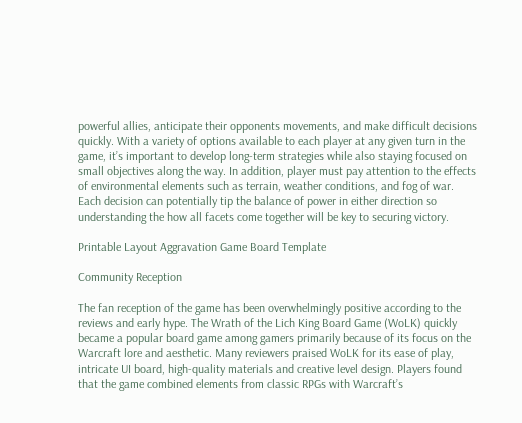powerful allies, anticipate their opponents movements, and make difficult decisions quickly. With a variety of options available to each player at any given turn in the game, it’s important to develop long-term strategies while also staying focused on small objectives along the way. In addition, player must pay attention to the effects of environmental elements such as terrain, weather conditions, and fog of war. Each decision can potentially tip the balance of power in either direction so understanding the how all facets come together will be key to securing victory.

Printable Layout Aggravation Game Board Template

Community Reception

The fan reception of the game has been overwhelmingly positive according to the reviews and early hype. The Wrath of the Lich King Board Game (WoLK) quickly became a popular board game among gamers primarily because of its focus on the Warcraft lore and aesthetic. Many reviewers praised WoLK for its ease of play, intricate UI board, high-quality materials and creative level design. Players found that the game combined elements from classic RPGs with Warcraft’s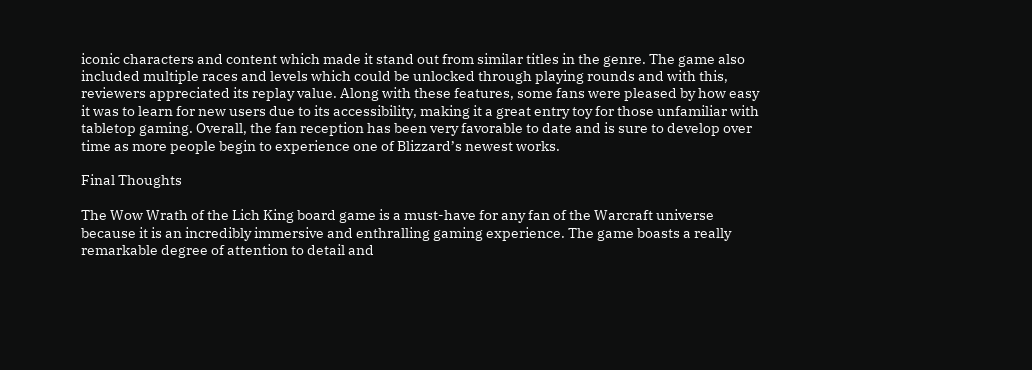iconic characters and content which made it stand out from similar titles in the genre. The game also included multiple races and levels which could be unlocked through playing rounds and with this, reviewers appreciated its replay value. Along with these features, some fans were pleased by how easy it was to learn for new users due to its accessibility, making it a great entry toy for those unfamiliar with tabletop gaming. Overall, the fan reception has been very favorable to date and is sure to develop over time as more people begin to experience one of Blizzard’s newest works.

Final Thoughts

The Wow Wrath of the Lich King board game is a must-have for any fan of the Warcraft universe because it is an incredibly immersive and enthralling gaming experience. The game boasts a really remarkable degree of attention to detail and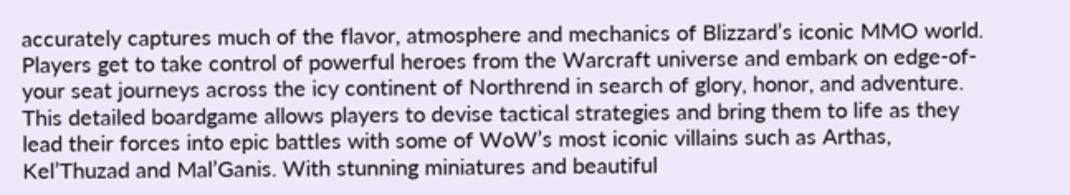accurately captures much of the flavor, atmosphere and mechanics of Blizzard’s iconic MMO world. Players get to take control of powerful heroes from the Warcraft universe and embark on edge-of-your seat journeys across the icy continent of Northrend in search of glory, honor, and adventure. This detailed boardgame allows players to devise tactical strategies and bring them to life as they lead their forces into epic battles with some of WoW’s most iconic villains such as Arthas, Kel’Thuzad and Mal’Ganis. With stunning miniatures and beautiful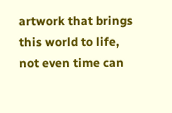artwork that brings this world to life, not even time can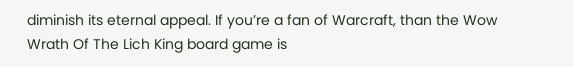diminish its eternal appeal. If you’re a fan of Warcraft, than the Wow Wrath Of The Lich King board game is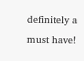definitely a must have!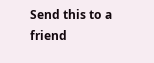Send this to a friend